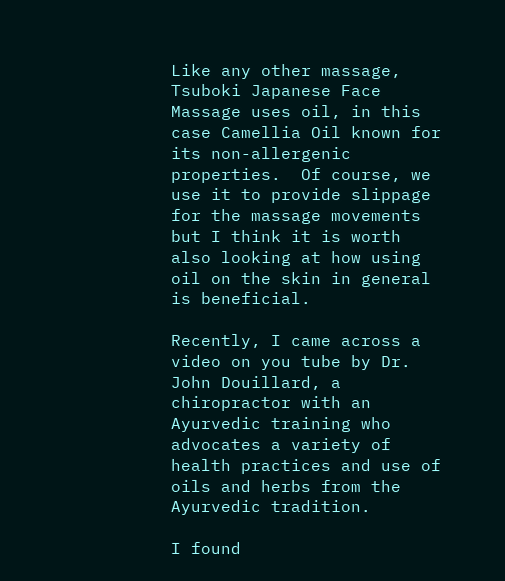Like any other massage, Tsuboki Japanese Face Massage uses oil, in this case Camellia Oil known for its non-allergenic properties.  Of course, we use it to provide slippage for the massage movements but I think it is worth also looking at how using oil on the skin in general is beneficial.

Recently, I came across a video on you tube by Dr. John Douillard, a chiropractor with an Ayurvedic training who advocates a variety of health practices and use of oils and herbs from the Ayurvedic tradition.

I found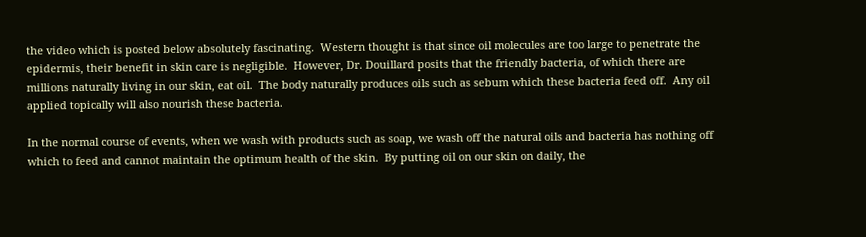the video which is posted below absolutely fascinating.  Western thought is that since oil molecules are too large to penetrate the epidermis, their benefit in skin care is negligible.  However, Dr. Douillard posits that the friendly bacteria, of which there are millions naturally living in our skin, eat oil.  The body naturally produces oils such as sebum which these bacteria feed off.  Any oil applied topically will also nourish these bacteria.

In the normal course of events, when we wash with products such as soap, we wash off the natural oils and bacteria has nothing off which to feed and cannot maintain the optimum health of the skin.  By putting oil on our skin on daily, the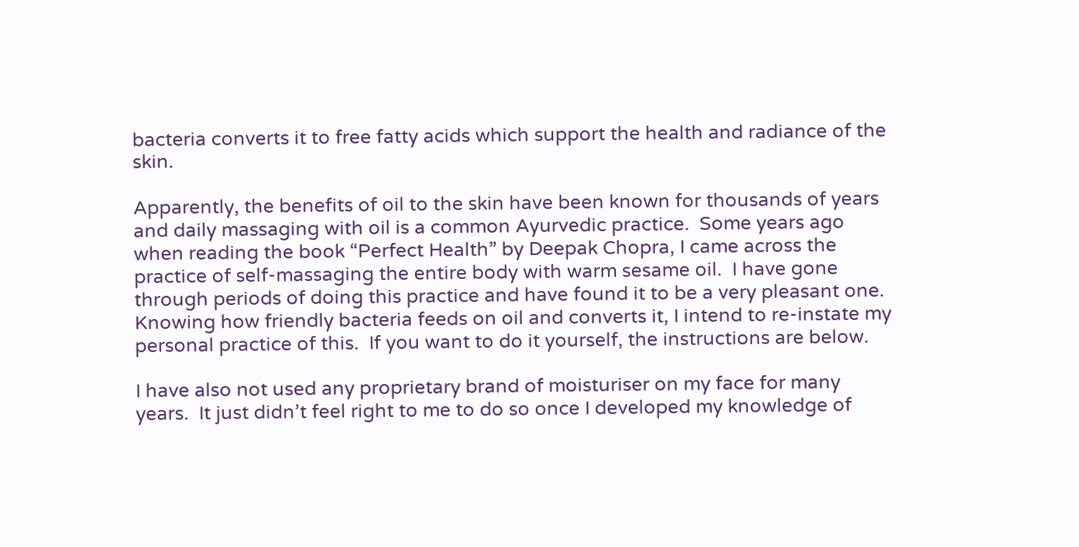bacteria converts it to free fatty acids which support the health and radiance of the skin.

Apparently, the benefits of oil to the skin have been known for thousands of years and daily massaging with oil is a common Ayurvedic practice.  Some years ago when reading the book “Perfect Health” by Deepak Chopra, I came across the practice of self-massaging the entire body with warm sesame oil.  I have gone through periods of doing this practice and have found it to be a very pleasant one.  Knowing how friendly bacteria feeds on oil and converts it, I intend to re-instate my personal practice of this.  If you want to do it yourself, the instructions are below.

I have also not used any proprietary brand of moisturiser on my face for many years.  It just didn’t feel right to me to do so once I developed my knowledge of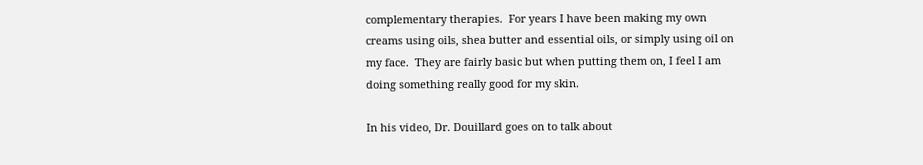complementary therapies.  For years I have been making my own creams using oils, shea butter and essential oils, or simply using oil on my face.  They are fairly basic but when putting them on, I feel I am doing something really good for my skin.

In his video, Dr. Douillard goes on to talk about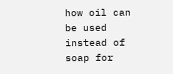how oil can be used instead of soap for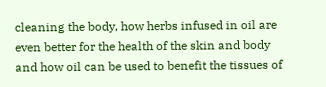cleaning the body, how herbs infused in oil are even better for the health of the skin and body and how oil can be used to benefit the tissues of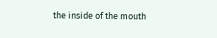the inside of the mouth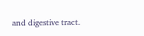and digestive tract.